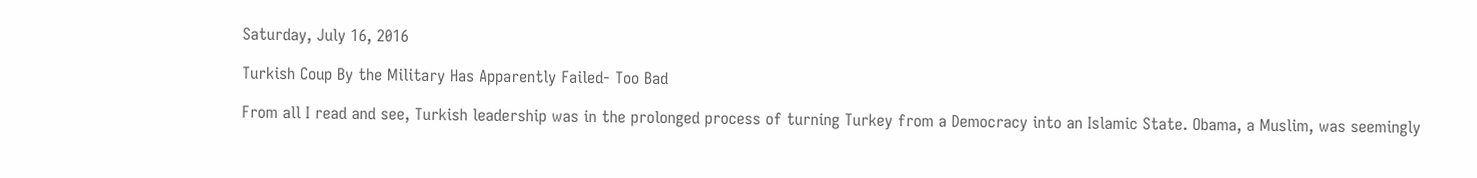Saturday, July 16, 2016

Turkish Coup By the Military Has Apparently Failed- Too Bad

From all I read and see, Turkish leadership was in the prolonged process of turning Turkey from a Democracy into an Islamic State. Obama, a Muslim, was seemingly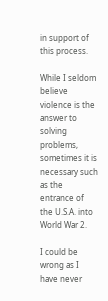in support of this process.

While I seldom believe violence is the answer to solving problems, sometimes it is necessary such as the entrance of the U.S.A. into World War 2.

I could be wrong as I have never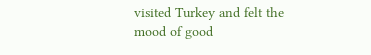visited Turkey and felt the mood of good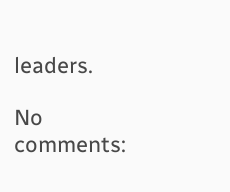leaders.

No comments: